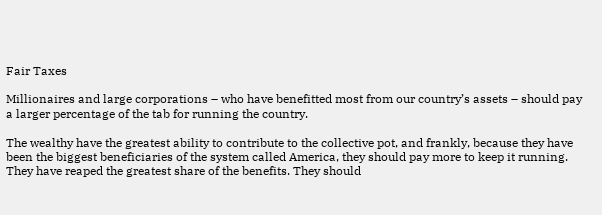Fair Taxes

Millionaires and large corporations – who have benefitted most from our country’s assets – should pay a larger percentage of the tab for running the country.

The wealthy have the greatest ability to contribute to the collective pot, and frankly, because they have been the biggest beneficiaries of the system called America, they should pay more to keep it running. They have reaped the greatest share of the benefits. They should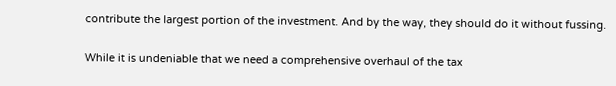contribute the largest portion of the investment. And by the way, they should do it without fussing.

While it is undeniable that we need a comprehensive overhaul of the tax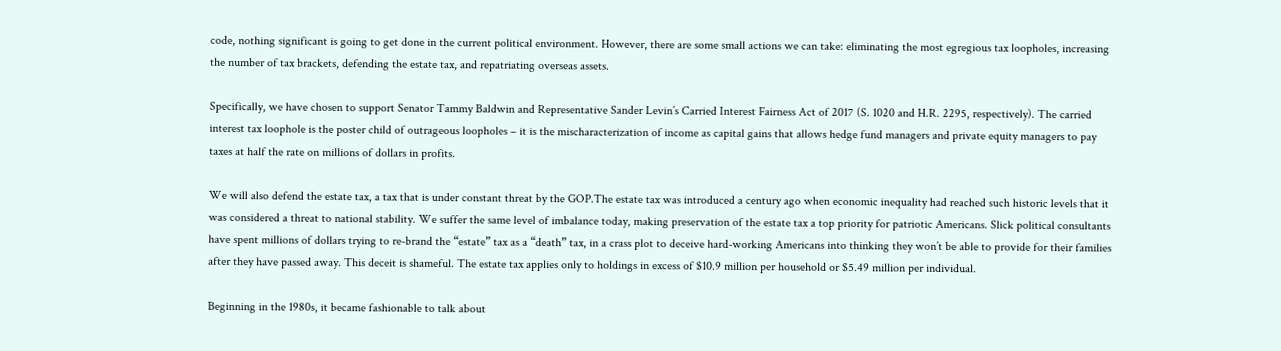code, nothing significant is going to get done in the current political environment. However, there are some small actions we can take: eliminating the most egregious tax loopholes, increasing the number of tax brackets, defending the estate tax, and repatriating overseas assets.

Specifically, we have chosen to support Senator Tammy Baldwin and Representative Sander Levin’s Carried Interest Fairness Act of 2017 (S. 1020 and H.R. 2295, respectively). The carried interest tax loophole is the poster child of outrageous loopholes – it is the mischaracterization of income as capital gains that allows hedge fund managers and private equity managers to pay taxes at half the rate on millions of dollars in profits.

We will also defend the estate tax, a tax that is under constant threat by the GOP.The estate tax was introduced a century ago when economic inequality had reached such historic levels that it was considered a threat to national stability. We suffer the same level of imbalance today, making preservation of the estate tax a top priority for patriotic Americans. Slick political consultants have spent millions of dollars trying to re-brand the “estate” tax as a “death” tax, in a crass plot to deceive hard-working Americans into thinking they won’t be able to provide for their families after they have passed away. This deceit is shameful. The estate tax applies only to holdings in excess of $10.9 million per household or $5.49 million per individual.

Beginning in the 1980s, it became fashionable to talk about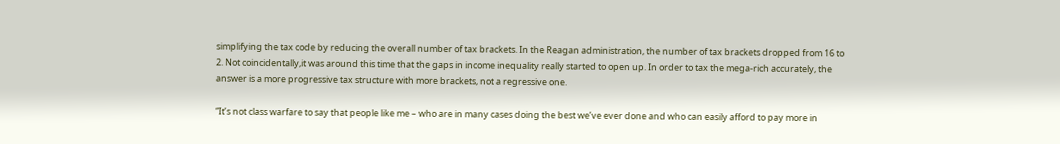simplifying the tax code by reducing the overall number of tax brackets. In the Reagan administration, the number of tax brackets dropped from 16 to 2. Not coincidentally,it was around this time that the gaps in income inequality really started to open up. In order to tax the mega-rich accurately, the answer is a more progressive tax structure with more brackets, not a regressive one.

“It’s not class warfare to say that people like me – who are in many cases doing the best we’ve ever done and who can easily afford to pay more in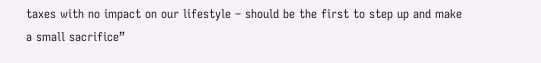taxes with no impact on our lifestyle – should be the first to step up and make a small sacrifice”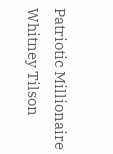Patriotic Millionaire Whitney Tilson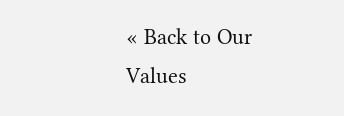« Back to Our Values